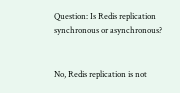Question: Is Redis replication synchronous or asynchronous?


No, Redis replication is not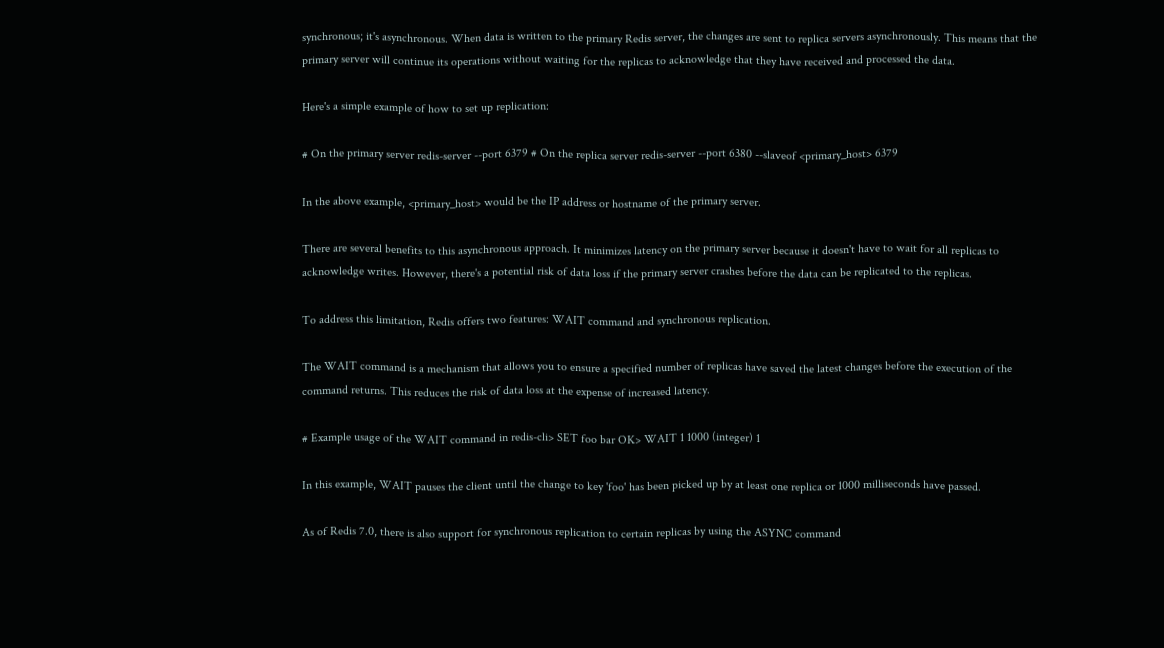synchronous; it's asynchronous. When data is written to the primary Redis server, the changes are sent to replica servers asynchronously. This means that the primary server will continue its operations without waiting for the replicas to acknowledge that they have received and processed the data.

Here's a simple example of how to set up replication:

# On the primary server redis-server --port 6379 # On the replica server redis-server --port 6380 --slaveof <primary_host> 6379

In the above example, <primary_host> would be the IP address or hostname of the primary server.

There are several benefits to this asynchronous approach. It minimizes latency on the primary server because it doesn't have to wait for all replicas to acknowledge writes. However, there's a potential risk of data loss if the primary server crashes before the data can be replicated to the replicas.

To address this limitation, Redis offers two features: WAIT command and synchronous replication.

The WAIT command is a mechanism that allows you to ensure a specified number of replicas have saved the latest changes before the execution of the command returns. This reduces the risk of data loss at the expense of increased latency.

# Example usage of the WAIT command in redis-cli> SET foo bar OK> WAIT 1 1000 (integer) 1

In this example, WAIT pauses the client until the change to key 'foo' has been picked up by at least one replica or 1000 milliseconds have passed.

As of Redis 7.0, there is also support for synchronous replication to certain replicas by using the ASYNC command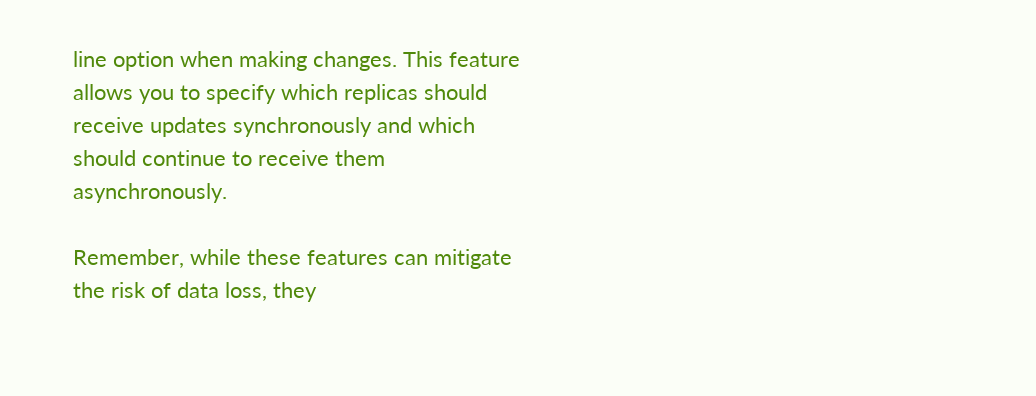line option when making changes. This feature allows you to specify which replicas should receive updates synchronously and which should continue to receive them asynchronously.

Remember, while these features can mitigate the risk of data loss, they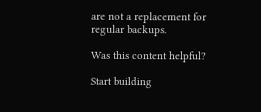are not a replacement for regular backups.

Was this content helpful?

Start building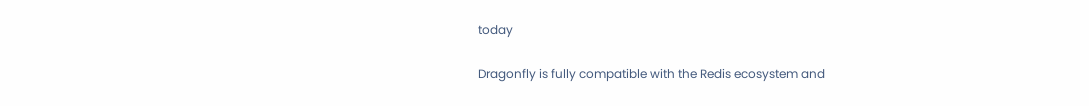today

Dragonfly is fully compatible with the Redis ecosystem and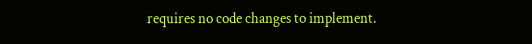requires no code changes to implement.